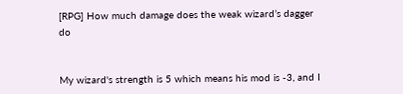[RPG] How much damage does the weak wizard’s dagger do


My wizard's strength is 5 which means his mod is -3, and I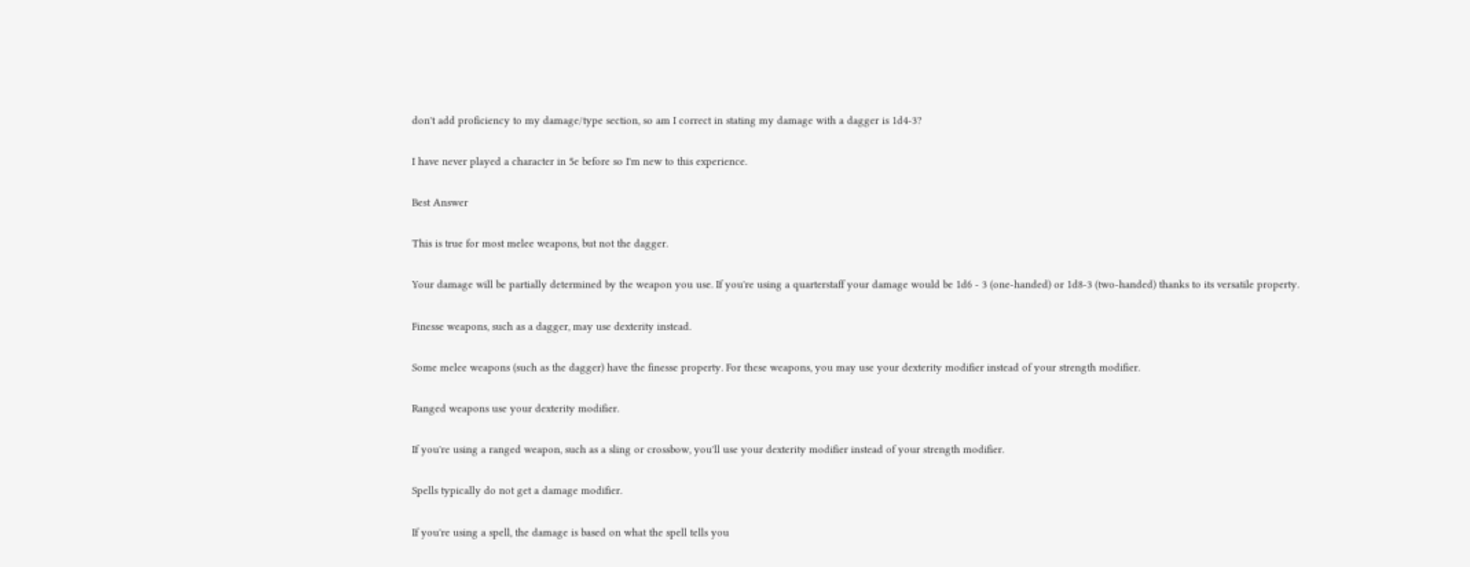don't add proficiency to my damage/type section, so am I correct in stating my damage with a dagger is 1d4-3?

I have never played a character in 5e before so I'm new to this experience.

Best Answer

This is true for most melee weapons, but not the dagger.

Your damage will be partially determined by the weapon you use. If you're using a quarterstaff your damage would be 1d6 - 3 (one-handed) or 1d8-3 (two-handed) thanks to its versatile property.

Finesse weapons, such as a dagger, may use dexterity instead.

Some melee weapons (such as the dagger) have the finesse property. For these weapons, you may use your dexterity modifier instead of your strength modifier.

Ranged weapons use your dexterity modifier.

If you're using a ranged weapon, such as a sling or crossbow, you'll use your dexterity modifier instead of your strength modifier.

Spells typically do not get a damage modifier.

If you're using a spell, the damage is based on what the spell tells you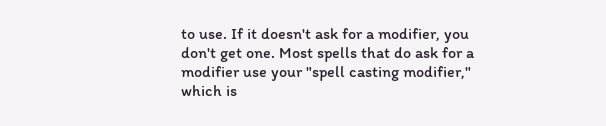to use. If it doesn't ask for a modifier, you don't get one. Most spells that do ask for a modifier use your "spell casting modifier," which is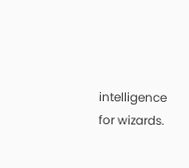intelligence for wizards.